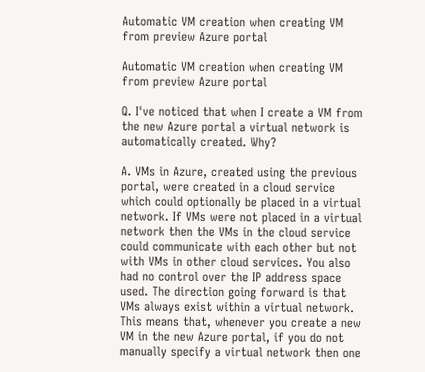Automatic VM creation when creating VM from preview Azure portal

Automatic VM creation when creating VM from preview Azure portal

Q. I've noticed that when I create a VM from the new Azure portal a virtual network is automatically created. Why?

A. VMs in Azure, created using the previous portal, were created in a cloud service which could optionally be placed in a virtual network. If VMs were not placed in a virtual network then the VMs in the cloud service could communicate with each other but not with VMs in other cloud services. You also had no control over the IP address space used. The direction going forward is that VMs always exist within a virtual network. This means that, whenever you create a new VM in the new Azure portal, if you do not manually specify a virtual network then one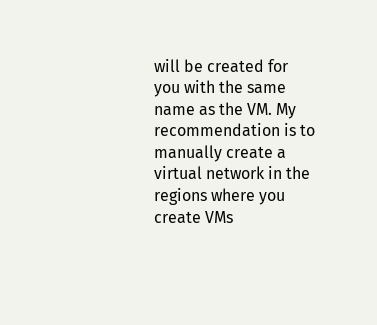will be created for you with the same name as the VM. My recommendation is to manually create a virtual network in the regions where you create VMs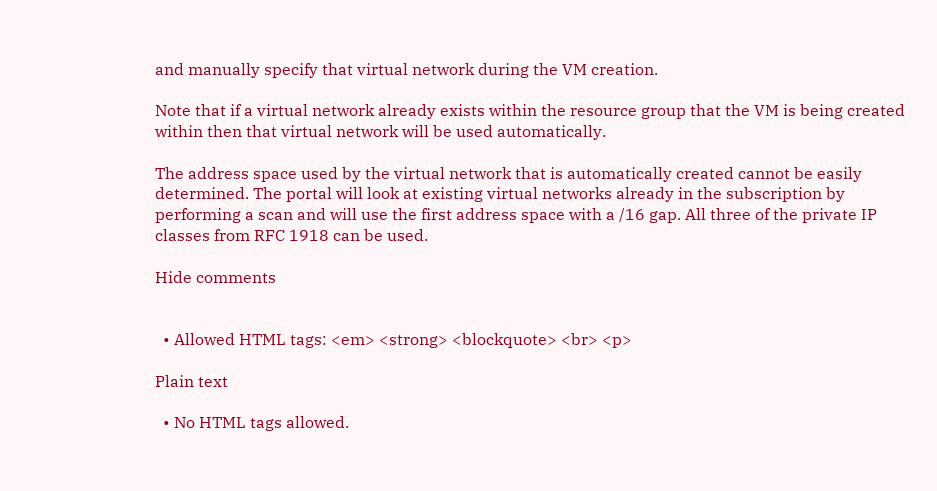and manually specify that virtual network during the VM creation.

Note that if a virtual network already exists within the resource group that the VM is being created within then that virtual network will be used automatically.

The address space used by the virtual network that is automatically created cannot be easily determined. The portal will look at existing virtual networks already in the subscription by performing a scan and will use the first address space with a /16 gap. All three of the private IP classes from RFC 1918 can be used.

Hide comments


  • Allowed HTML tags: <em> <strong> <blockquote> <br> <p>

Plain text

  • No HTML tags allowed.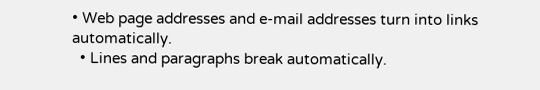• Web page addresses and e-mail addresses turn into links automatically.
  • Lines and paragraphs break automatically.